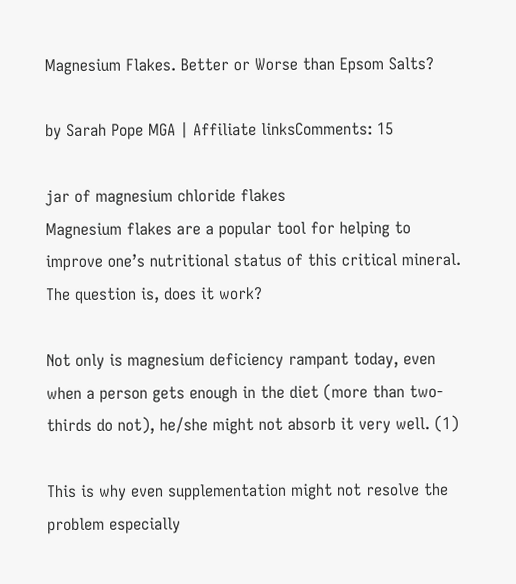Magnesium Flakes. Better or Worse than Epsom Salts?

by Sarah Pope MGA | Affiliate linksComments: 15

jar of magnesium chloride flakes
Magnesium flakes are a popular tool for helping to improve one’s nutritional status of this critical mineral. The question is, does it work?

Not only is magnesium deficiency rampant today, even when a person gets enough in the diet (more than two-thirds do not), he/she might not absorb it very well. (1)

This is why even supplementation might not resolve the problem especially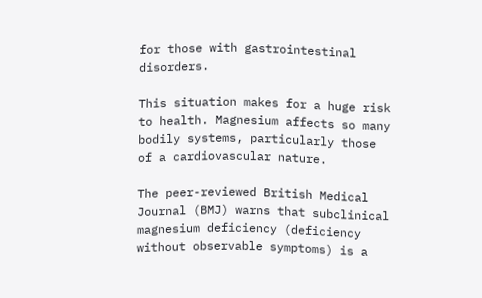for those with gastrointestinal disorders.

This situation makes for a huge risk to health. Magnesium affects so many bodily systems, particularly those of a cardiovascular nature.

The peer-reviewed British Medical Journal (BMJ) warns that subclinical magnesium deficiency (deficiency without observable symptoms) is a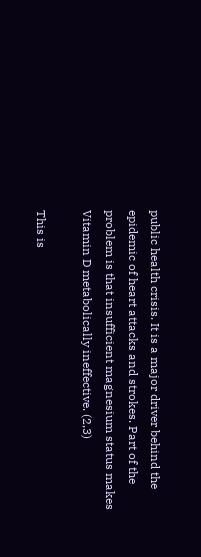public health crisis. It is a major driver behind the epidemic of heart attacks and strokes. Part of the problem is that insufficient magnesium status makes Vitamin D metabolically ineffective. (2,3)

This is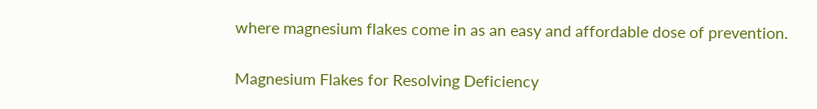where magnesium flakes come in as an easy and affordable dose of prevention.

Magnesium Flakes for Resolving Deficiency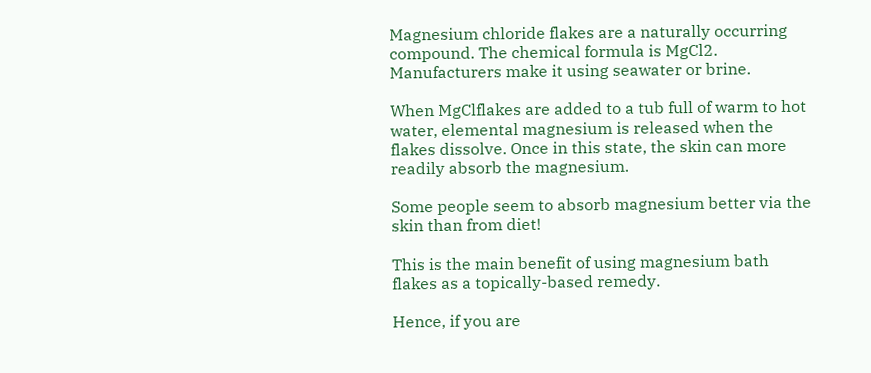Magnesium chloride flakes are a naturally occurring compound. The chemical formula is MgCl2. Manufacturers make it using seawater or brine.

When MgClflakes are added to a tub full of warm to hot water, elemental magnesium is released when the flakes dissolve. Once in this state, the skin can more readily absorb the magnesium.

Some people seem to absorb magnesium better via the skin than from diet!

This is the main benefit of using magnesium bath flakes as a topically-based remedy.

Hence, if you are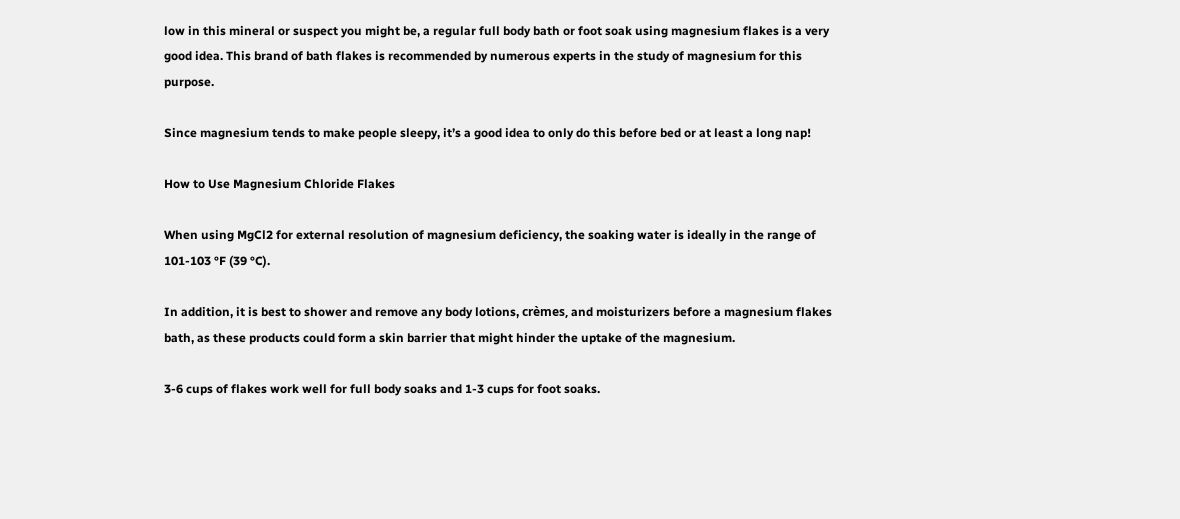low in this mineral or suspect you might be, a regular full body bath or foot soak using magnesium flakes is a very good idea. This brand of bath flakes is recommended by numerous experts in the study of magnesium for this purpose.

Since magnesium tends to make people sleepy, it’s a good idea to only do this before bed or at least a long nap!

How to Use Magnesium Chloride Flakes

When using MgCl2 for external resolution of magnesium deficiency, the soaking water is ideally in the range of 101-103 °F (39 °C).

In addition, it is best to shower and remove any body lotions, crèmes, and moisturizers before a magnesium flakes bath, as these products could form a skin barrier that might hinder the uptake of the magnesium.

3-6 cups of flakes work well for full body soaks and 1-3 cups for foot soaks.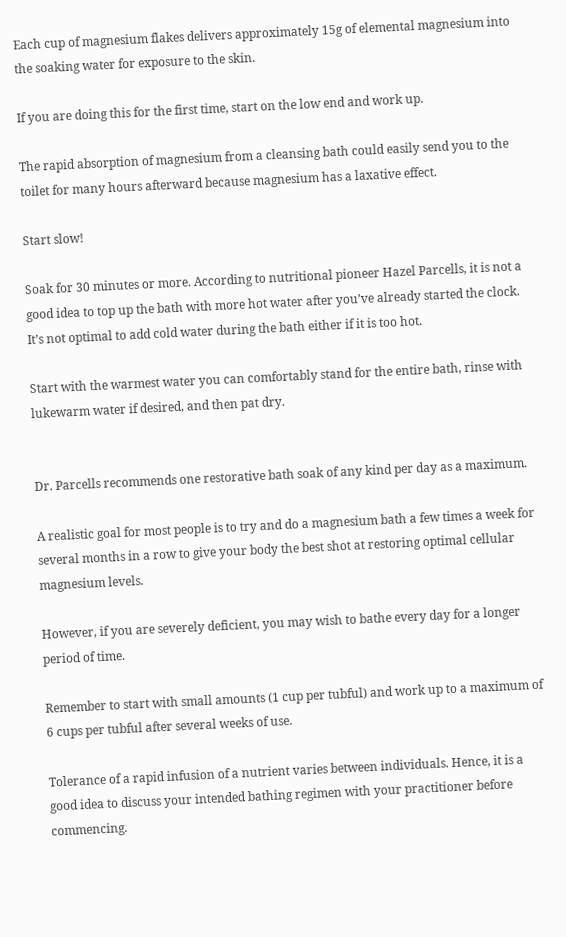Each cup of magnesium flakes delivers approximately 15g of elemental magnesium into the soaking water for exposure to the skin.

If you are doing this for the first time, start on the low end and work up.

The rapid absorption of magnesium from a cleansing bath could easily send you to the toilet for many hours afterward because magnesium has a laxative effect.

Start slow!

Soak for 30 minutes or more. According to nutritional pioneer Hazel Parcells, it is not a good idea to top up the bath with more hot water after you’ve already started the clock. It’s not optimal to add cold water during the bath either if it is too hot.

Start with the warmest water you can comfortably stand for the entire bath, rinse with lukewarm water if desired, and then pat dry.


Dr. Parcells recommends one restorative bath soak of any kind per day as a maximum.

A realistic goal for most people is to try and do a magnesium bath a few times a week for several months in a row to give your body the best shot at restoring optimal cellular magnesium levels.

However, if you are severely deficient, you may wish to bathe every day for a longer period of time.

Remember to start with small amounts (1 cup per tubful) and work up to a maximum of 6 cups per tubful after several weeks of use.

Tolerance of a rapid infusion of a nutrient varies between individuals. Hence, it is a good idea to discuss your intended bathing regimen with your practitioner before commencing.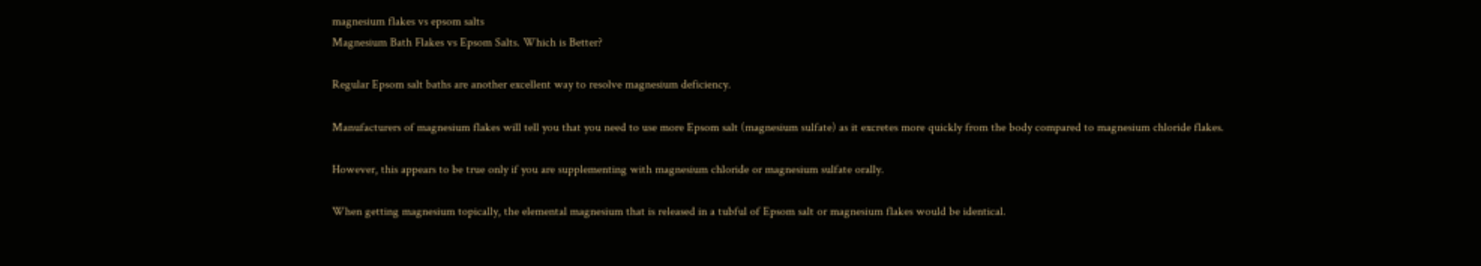magnesium flakes vs epsom salts
Magnesium Bath Flakes vs Epsom Salts. Which is Better?

Regular Epsom salt baths are another excellent way to resolve magnesium deficiency.

Manufacturers of magnesium flakes will tell you that you need to use more Epsom salt (magnesium sulfate) as it excretes more quickly from the body compared to magnesium chloride flakes.

However, this appears to be true only if you are supplementing with magnesium chloride or magnesium sulfate orally.

When getting magnesium topically, the elemental magnesium that is released in a tubful of Epsom salt or magnesium flakes would be identical.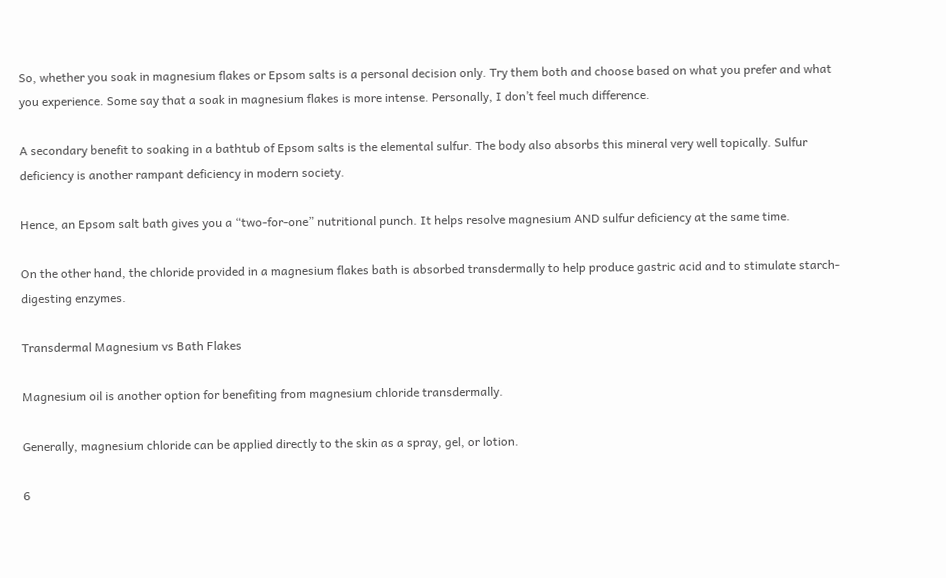So, whether you soak in magnesium flakes or Epsom salts is a personal decision only. Try them both and choose based on what you prefer and what you experience. Some say that a soak in magnesium flakes is more intense. Personally, I don’t feel much difference.

A secondary benefit to soaking in a bathtub of Epsom salts is the elemental sulfur. The body also absorbs this mineral very well topically. Sulfur deficiency is another rampant deficiency in modern society.

Hence, an Epsom salt bath gives you a “two-for-one” nutritional punch. It helps resolve magnesium AND sulfur deficiency at the same time.

On the other hand, the chloride provided in a magnesium flakes bath is absorbed transdermally to help produce gastric acid and to stimulate starch-digesting enzymes.

Transdermal Magnesium vs Bath Flakes

Magnesium oil is another option for benefiting from magnesium chloride transdermally.

Generally, magnesium chloride can be applied directly to the skin as a spray, gel, or lotion.

6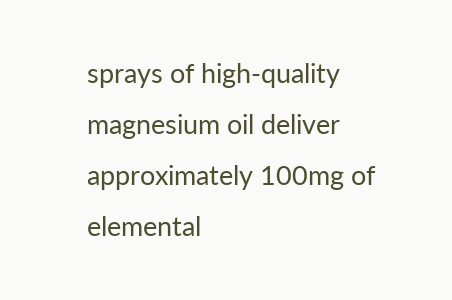sprays of high-quality magnesium oil deliver approximately 100mg of elemental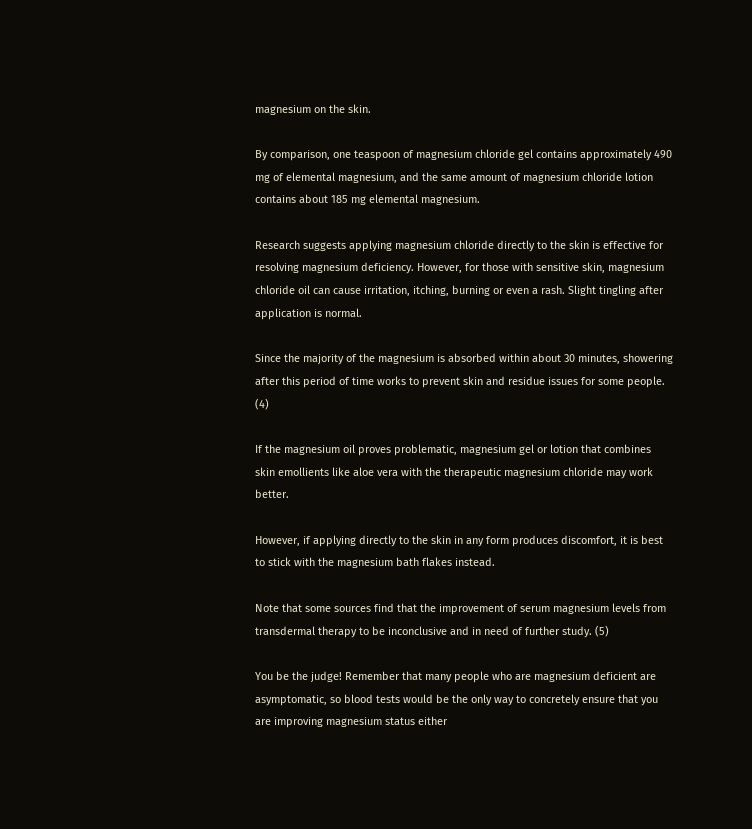magnesium on the skin.

By comparison, one teaspoon of magnesium chloride gel contains approximately 490 mg of elemental magnesium, and the same amount of magnesium chloride lotion contains about 185 mg elemental magnesium.

Research suggests applying magnesium chloride directly to the skin is effective for resolving magnesium deficiency. However, for those with sensitive skin, magnesium chloride oil can cause irritation, itching, burning or even a rash. Slight tingling after application is normal.

Since the majority of the magnesium is absorbed within about 30 minutes, showering after this period of time works to prevent skin and residue issues for some people. (4)

If the magnesium oil proves problematic, magnesium gel or lotion that combines skin emollients like aloe vera with the therapeutic magnesium chloride may work better.

However, if applying directly to the skin in any form produces discomfort, it is best to stick with the magnesium bath flakes instead.

Note that some sources find that the improvement of serum magnesium levels from transdermal therapy to be inconclusive and in need of further study. (5)

You be the judge! Remember that many people who are magnesium deficient are asymptomatic, so blood tests would be the only way to concretely ensure that you are improving magnesium status either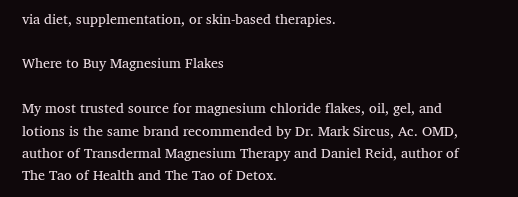via diet, supplementation, or skin-based therapies.

Where to Buy Magnesium Flakes

My most trusted source for magnesium chloride flakes, oil, gel, and lotions is the same brand recommended by Dr. Mark Sircus, Ac. OMD, author of Transdermal Magnesium Therapy and Daniel Reid, author of The Tao of Health and The Tao of Detox.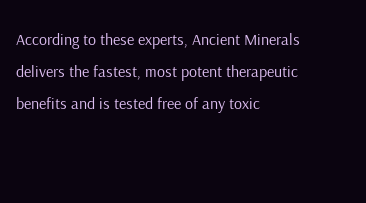According to these experts, Ancient Minerals delivers the fastest, most potent therapeutic benefits and is tested free of any toxic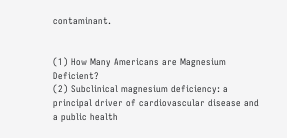contaminant.


(1) How Many Americans are Magnesium Deficient?
(2) Subclinical magnesium deficiency: a principal driver of cardiovascular disease and a public health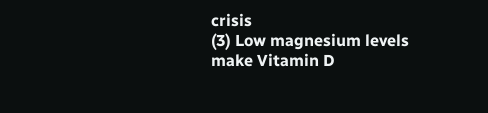crisis
(3) Low magnesium levels make Vitamin D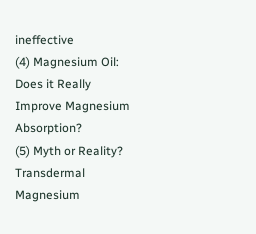ineffective
(4) Magnesium Oil: Does it Really Improve Magnesium Absorption?
(5) Myth or Reality? Transdermal Magnesium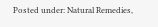Posted under: Natural Remedies,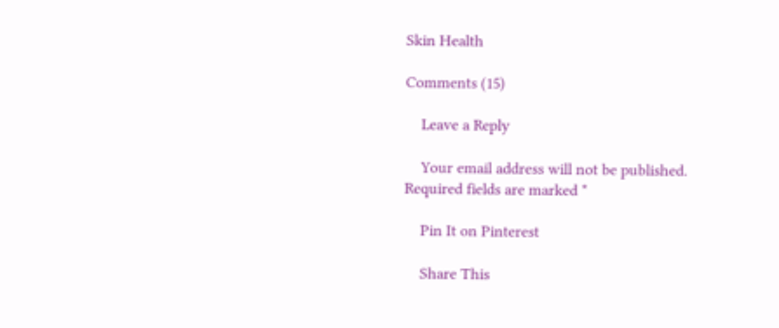Skin Health

Comments (15)

    Leave a Reply

    Your email address will not be published. Required fields are marked *

    Pin It on Pinterest

    Share This